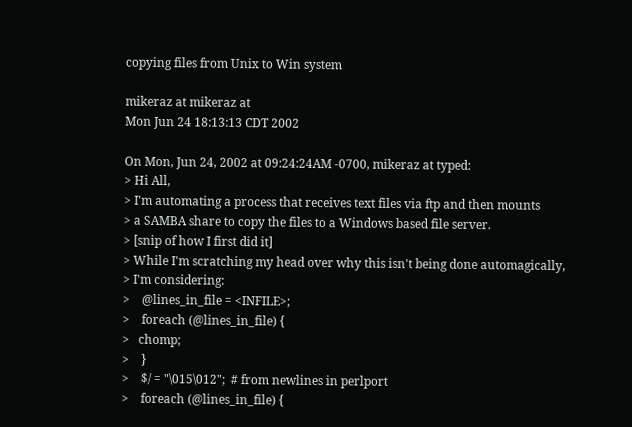copying files from Unix to Win system

mikeraz at mikeraz at
Mon Jun 24 18:13:13 CDT 2002

On Mon, Jun 24, 2002 at 09:24:24AM -0700, mikeraz at typed:
> Hi All,
> I'm automating a process that receives text files via ftp and then mounts
> a SAMBA share to copy the files to a Windows based file server.
> [snip of how I first did it]
> While I'm scratching my head over why this isn't being done automagically,
> I'm considering:
>    @lines_in_file = <INFILE>;
>    foreach (@lines_in_file) {
>   chomp;
>    }
>    $/ = "\015\012";  # from newlines in perlport
>    foreach (@lines_in_file) {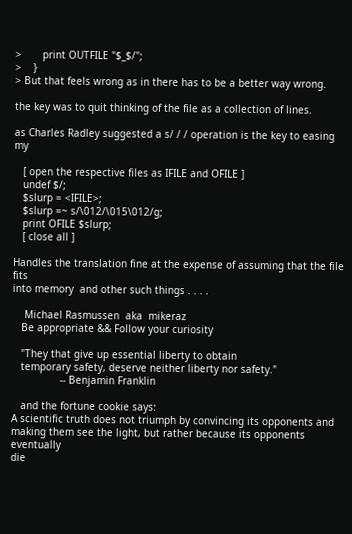>       print OUTFILE "$_$/";
>    }
> But that feels wrong as in there has to be a better way wrong.

the key was to quit thinking of the file as a collection of lines.

as Charles Radley suggested a s/ / / operation is the key to easing my

   [ open the respective files as IFILE and OFILE ]
   undef $/;
   $slurp = <IFILE>;
   $slurp =~ s/\012/\015\012/g;
   print OFILE $slurp;
   [ close all ]

Handles the translation fine at the expense of assuming that the file fits
into memory  and other such things . . . .

    Michael Rasmussen  aka  mikeraz
   Be appropriate && Follow your curiosity

   "They that give up essential liberty to obtain
   temporary safety, deserve neither liberty nor safety."
                -- Benjamin Franklin

   and the fortune cookie says:
A scientific truth does not triumph by convincing its opponents and
making them see the light, but rather because its opponents eventually
die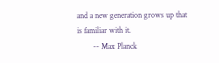and a new generation grows up that is familiar with it.
        -- Max Planck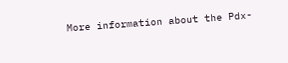More information about the Pdx-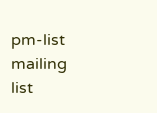pm-list mailing list